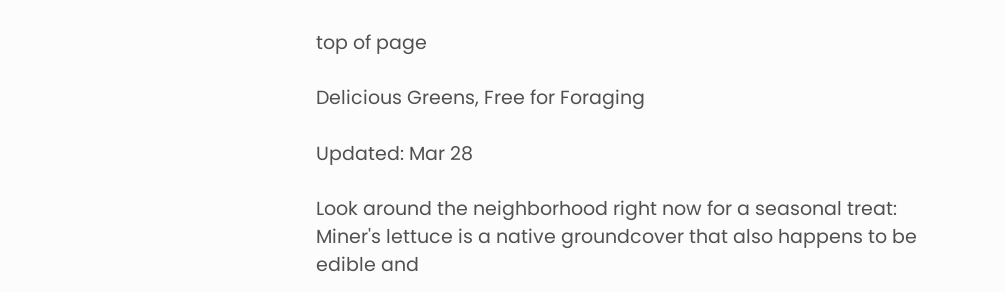top of page

Delicious Greens, Free for Foraging

Updated: Mar 28

Look around the neighborhood right now for a seasonal treat: Miner's lettuce is a native groundcover that also happens to be edible and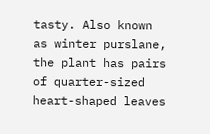tasty. Also known as winter purslane, the plant has pairs of quarter-sized heart-shaped leaves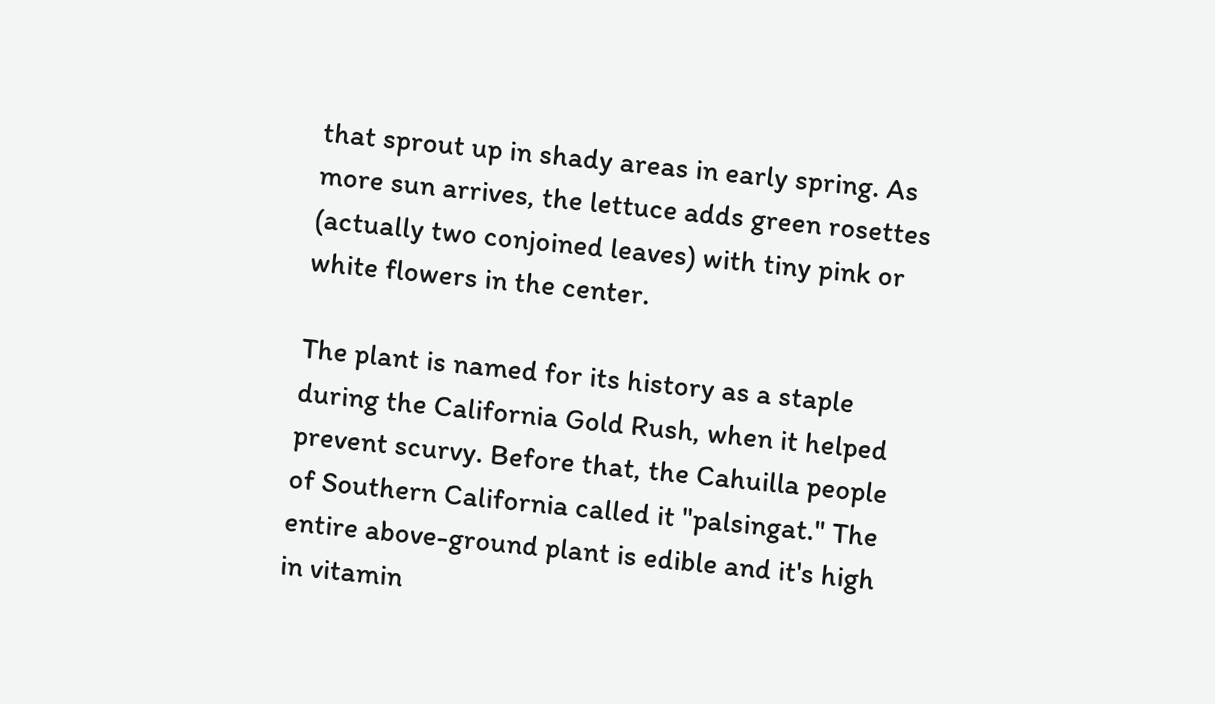that sprout up in shady areas in early spring. As more sun arrives, the lettuce adds green rosettes (actually two conjoined leaves) with tiny pink or white flowers in the center.

The plant is named for its history as a staple during the California Gold Rush, when it helped prevent scurvy. Before that, the Cahuilla people of Southern California called it "palsingat." The entire above-ground plant is edible and it's high in vitamin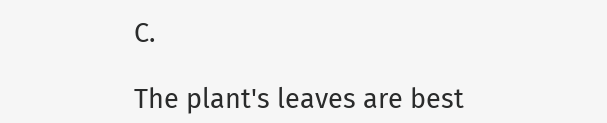C.

The plant's leaves are best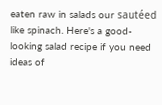eaten raw in salads our sautéed like spinach. Here's a good-looking salad recipe if you need ideas of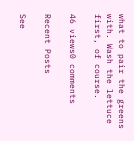what to pair the greens with. Wash the lettuce first, of course.

46 views0 comments

Recent Posts

See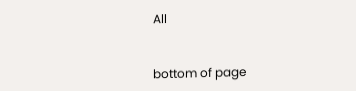All


bottom of page